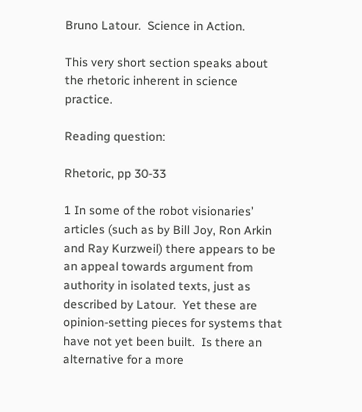Bruno Latour.  Science in Action.

This very short section speaks about the rhetoric inherent in science practice.

Reading question:

Rhetoric, pp 30-33

1 In some of the robot visionaries’ articles (such as by Bill Joy, Ron Arkin and Ray Kurzweil) there appears to be an appeal towards argument from authority in isolated texts, just as described by Latour.  Yet these are opinion-setting pieces for systems that have not yet been built.  Is there an alternative for a more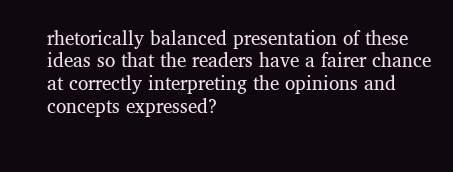rhetorically balanced presentation of these ideas so that the readers have a fairer chance at correctly interpreting the opinions and concepts expressed?